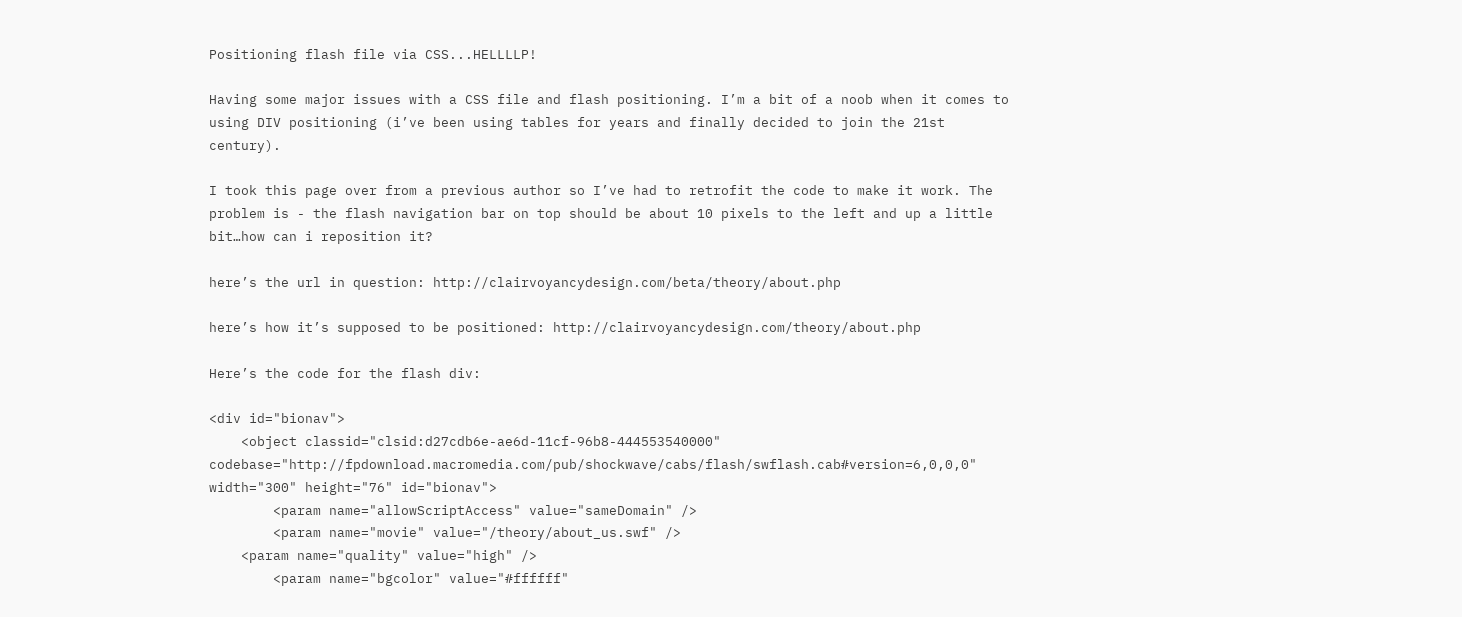Positioning flash file via CSS...HELLLLP!

Having some major issues with a CSS file and flash positioning. I’m a bit of a noob when it comes to using DIV positioning (i’ve been using tables for years and finally decided to join the 21st century).

I took this page over from a previous author so I’ve had to retrofit the code to make it work. The problem is - the flash navigation bar on top should be about 10 pixels to the left and up a little bit…how can i reposition it?

here’s the url in question: http://clairvoyancydesign.com/beta/theory/about.php

here’s how it’s supposed to be positioned: http://clairvoyancydesign.com/theory/about.php

Here’s the code for the flash div:

<div id="bionav">
    <object classid="clsid:d27cdb6e-ae6d-11cf-96b8-444553540000" codebase="http://fpdownload.macromedia.com/pub/shockwave/cabs/flash/swflash.cab#version=6,0,0,0" width="300" height="76" id="bionav">
        <param name="allowScriptAccess" value="sameDomain" />
        <param name="movie" value="/theory/about_us.swf" />
    <param name="quality" value="high" />
        <param name="bgcolor" value="#ffffff"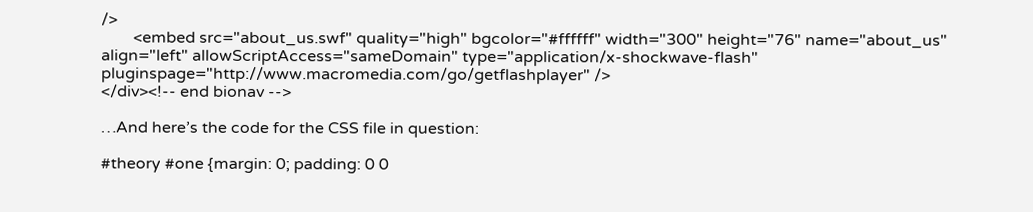/>
        <embed src="about_us.swf" quality="high" bgcolor="#ffffff" width="300" height="76" name="about_us" align="left" allowScriptAccess="sameDomain" type="application/x-shockwave-flash" pluginspage="http://www.macromedia.com/go/getflashplayer" />
</div><!-- end bionav -->

…And here’s the code for the CSS file in question:

#theory #one {margin: 0; padding: 0 0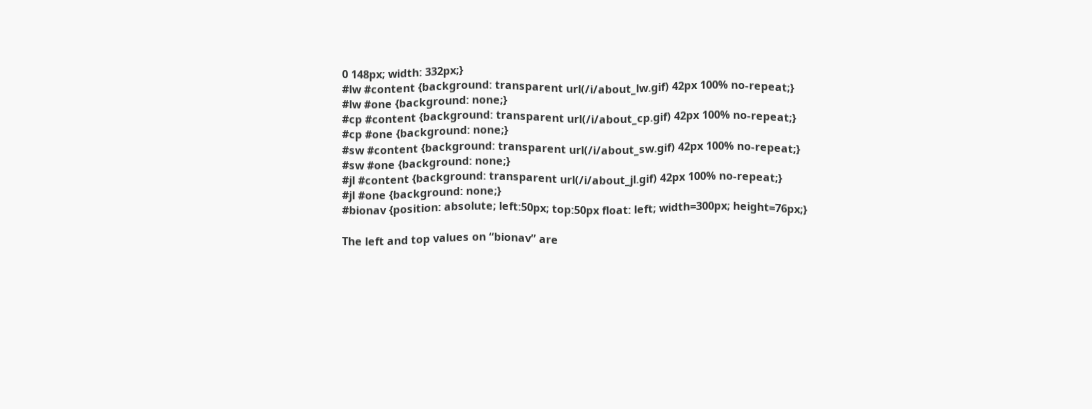0 148px; width: 332px;}
#lw #content {background: transparent url(/i/about_lw.gif) 42px 100% no-repeat;}
#lw #one {background: none;}
#cp #content {background: transparent url(/i/about_cp.gif) 42px 100% no-repeat;}
#cp #one {background: none;}
#sw #content {background: transparent url(/i/about_sw.gif) 42px 100% no-repeat;}
#sw #one {background: none;}
#jl #content {background: transparent url(/i/about_jl.gif) 42px 100% no-repeat;}
#jl #one {background: none;}
#bionav {position: absolute; left:50px; top:50px float: left; width=300px; height=76px;}

The left and top values on “bionav” are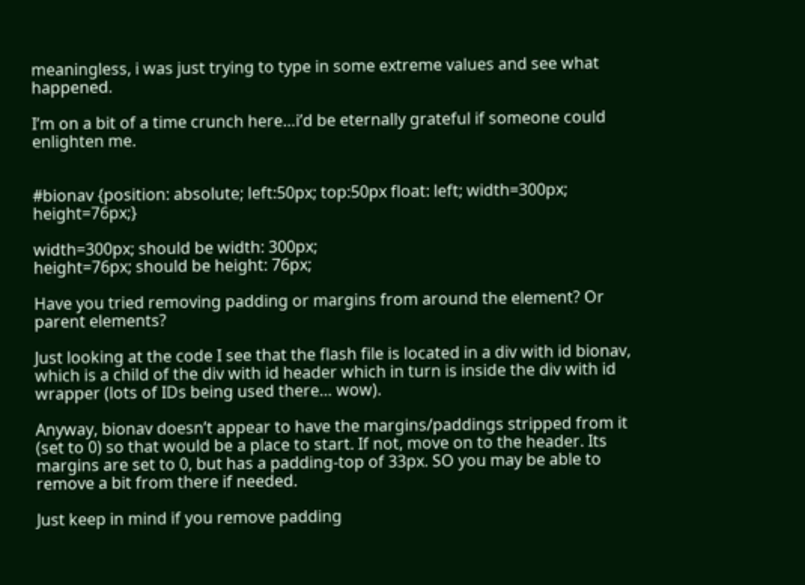meaningless, i was just trying to type in some extreme values and see what happened.

I’m on a bit of a time crunch here…i’d be eternally grateful if someone could enlighten me.


#bionav {position: absolute; left:50px; top:50px float: left; width=300px; height=76px;}

width=300px; should be width: 300px;
height=76px; should be height: 76px;

Have you tried removing padding or margins from around the element? Or parent elements?

Just looking at the code I see that the flash file is located in a div with id bionav, which is a child of the div with id header which in turn is inside the div with id wrapper (lots of IDs being used there… wow).

Anyway, bionav doesn’t appear to have the margins/paddings stripped from it (set to 0) so that would be a place to start. If not, move on to the header. Its margins are set to 0, but has a padding-top of 33px. SO you may be able to remove a bit from there if needed.

Just keep in mind if you remove padding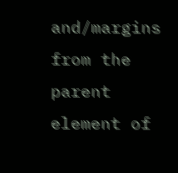and/margins from the parent element of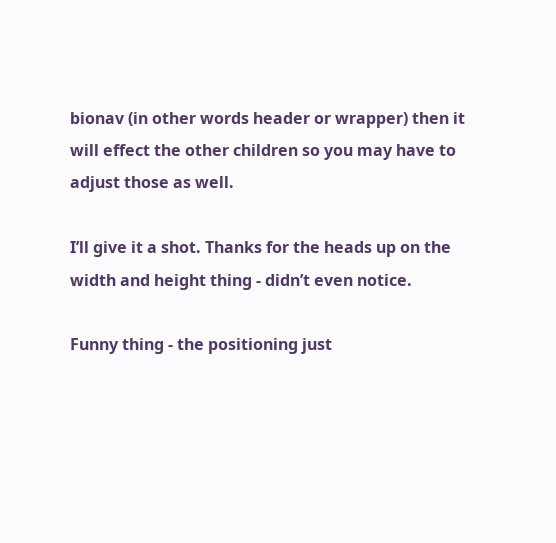bionav (in other words header or wrapper) then it will effect the other children so you may have to adjust those as well.

I’ll give it a shot. Thanks for the heads up on the width and height thing - didn’t even notice.

Funny thing - the positioning just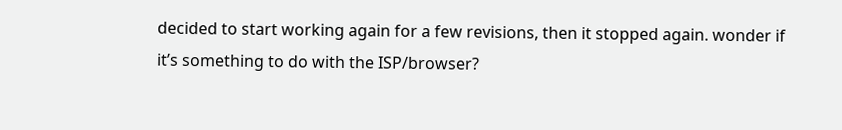decided to start working again for a few revisions, then it stopped again. wonder if it’s something to do with the ISP/browser?